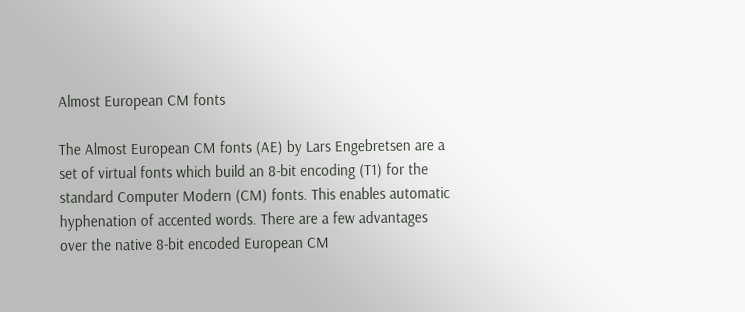Almost European CM fonts

The Almost European CM fonts (AE) by Lars Engebretsen are a set of virtual fonts which build an 8-bit encoding (T1) for the standard Computer Modern (CM) fonts. This enables automatic hyphenation of accented words. There are a few advantages over the native 8-bit encoded European CM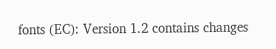fonts (EC): Version 1.2 contains changes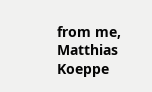from me,
Matthias Koeppe